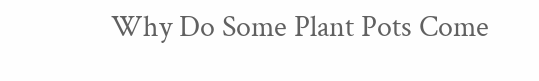Why Do Some Plant Pots Come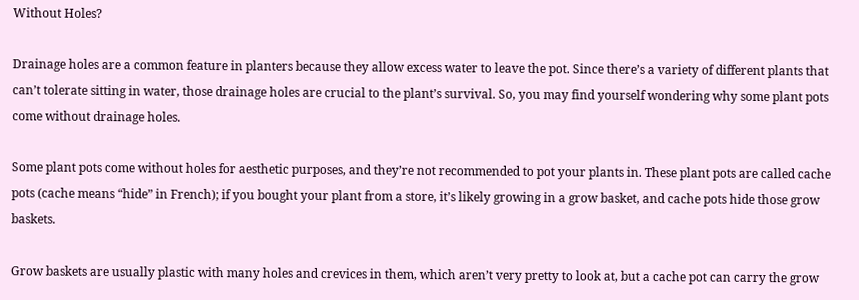Without Holes?

Drainage holes are a common feature in planters because they allow excess water to leave the pot. Since there’s a variety of different plants that can’t tolerate sitting in water, those drainage holes are crucial to the plant’s survival. So, you may find yourself wondering why some plant pots come without drainage holes.

Some plant pots come without holes for aesthetic purposes, and they’re not recommended to pot your plants in. These plant pots are called cache pots (cache means “hide” in French); if you bought your plant from a store, it’s likely growing in a grow basket, and cache pots hide those grow baskets.

Grow baskets are usually plastic with many holes and crevices in them, which aren’t very pretty to look at, but a cache pot can carry the grow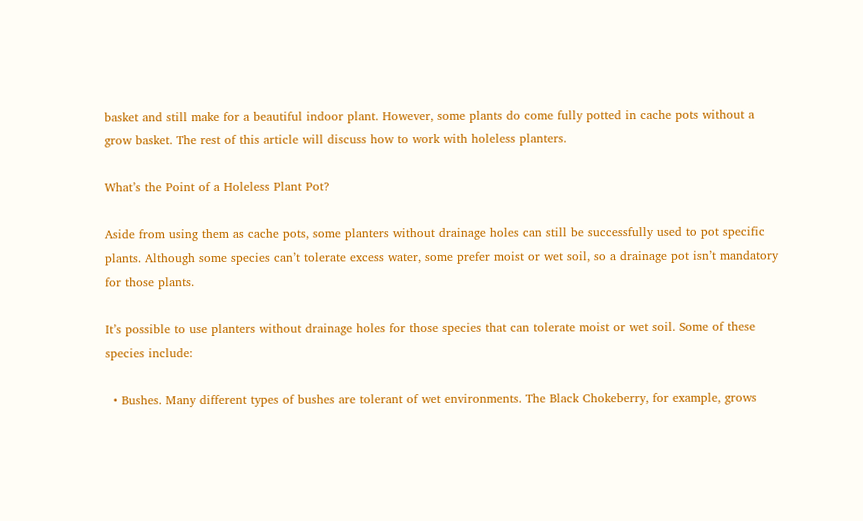basket and still make for a beautiful indoor plant. However, some plants do come fully potted in cache pots without a grow basket. The rest of this article will discuss how to work with holeless planters.

What’s the Point of a Holeless Plant Pot?

Aside from using them as cache pots, some planters without drainage holes can still be successfully used to pot specific plants. Although some species can’t tolerate excess water, some prefer moist or wet soil, so a drainage pot isn’t mandatory for those plants.

It’s possible to use planters without drainage holes for those species that can tolerate moist or wet soil. Some of these species include:

  • Bushes. Many different types of bushes are tolerant of wet environments. The Black Chokeberry, for example, grows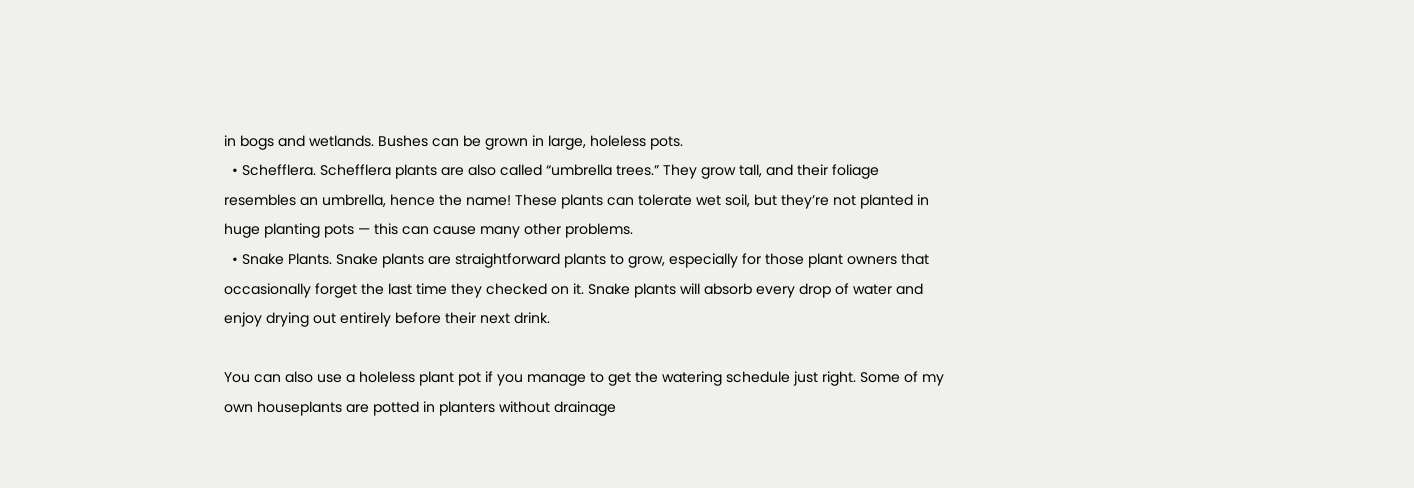in bogs and wetlands. Bushes can be grown in large, holeless pots.
  • Schefflera. Schefflera plants are also called “umbrella trees.” They grow tall, and their foliage resembles an umbrella, hence the name! These plants can tolerate wet soil, but they’re not planted in huge planting pots — this can cause many other problems.
  • Snake Plants. Snake plants are straightforward plants to grow, especially for those plant owners that occasionally forget the last time they checked on it. Snake plants will absorb every drop of water and enjoy drying out entirely before their next drink.

You can also use a holeless plant pot if you manage to get the watering schedule just right. Some of my own houseplants are potted in planters without drainage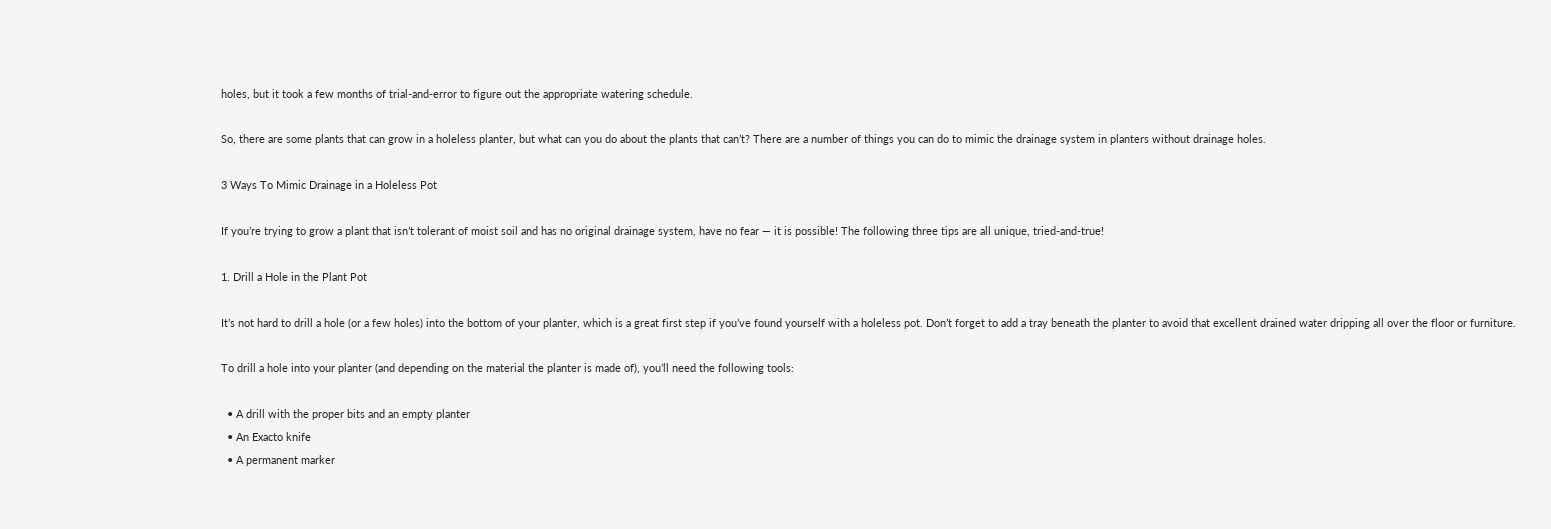holes, but it took a few months of trial-and-error to figure out the appropriate watering schedule.

So, there are some plants that can grow in a holeless planter, but what can you do about the plants that can’t? There are a number of things you can do to mimic the drainage system in planters without drainage holes.

3 Ways To Mimic Drainage in a Holeless Pot

If you’re trying to grow a plant that isn’t tolerant of moist soil and has no original drainage system, have no fear — it is possible! The following three tips are all unique, tried-and-true!

1. Drill a Hole in the Plant Pot

It’s not hard to drill a hole (or a few holes) into the bottom of your planter, which is a great first step if you’ve found yourself with a holeless pot. Don’t forget to add a tray beneath the planter to avoid that excellent drained water dripping all over the floor or furniture.

To drill a hole into your planter (and depending on the material the planter is made of), you’ll need the following tools:

  • A drill with the proper bits and an empty planter
  • An Exacto knife
  • A permanent marker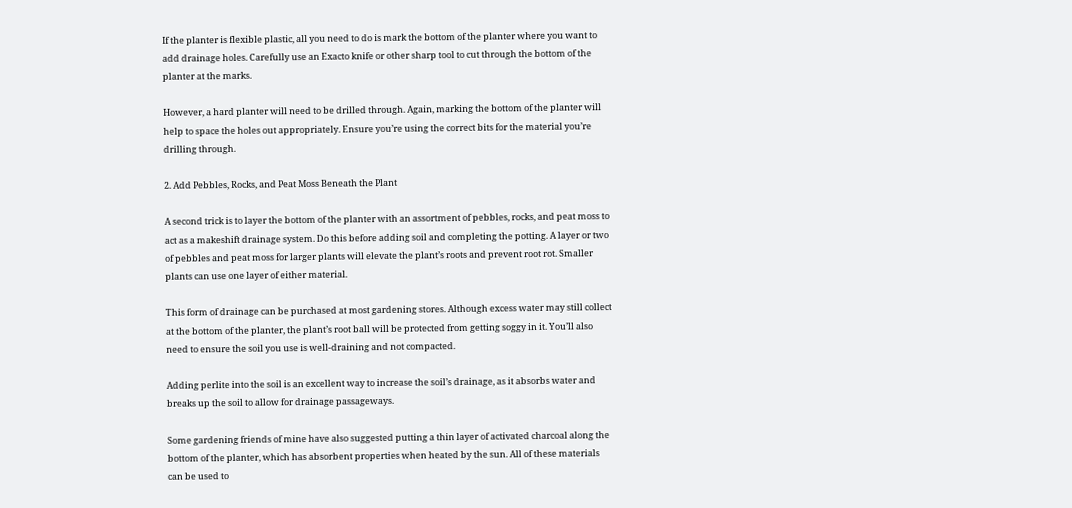If the planter is flexible plastic, all you need to do is mark the bottom of the planter where you want to add drainage holes. Carefully use an Exacto knife or other sharp tool to cut through the bottom of the planter at the marks.

However, a hard planter will need to be drilled through. Again, marking the bottom of the planter will help to space the holes out appropriately. Ensure you’re using the correct bits for the material you’re drilling through.

2. Add Pebbles, Rocks, and Peat Moss Beneath the Plant

A second trick is to layer the bottom of the planter with an assortment of pebbles, rocks, and peat moss to act as a makeshift drainage system. Do this before adding soil and completing the potting. A layer or two of pebbles and peat moss for larger plants will elevate the plant’s roots and prevent root rot. Smaller plants can use one layer of either material.

This form of drainage can be purchased at most gardening stores. Although excess water may still collect at the bottom of the planter, the plant’s root ball will be protected from getting soggy in it. You’ll also need to ensure the soil you use is well-draining and not compacted.

Adding perlite into the soil is an excellent way to increase the soil’s drainage, as it absorbs water and breaks up the soil to allow for drainage passageways.

Some gardening friends of mine have also suggested putting a thin layer of activated charcoal along the bottom of the planter, which has absorbent properties when heated by the sun. All of these materials can be used to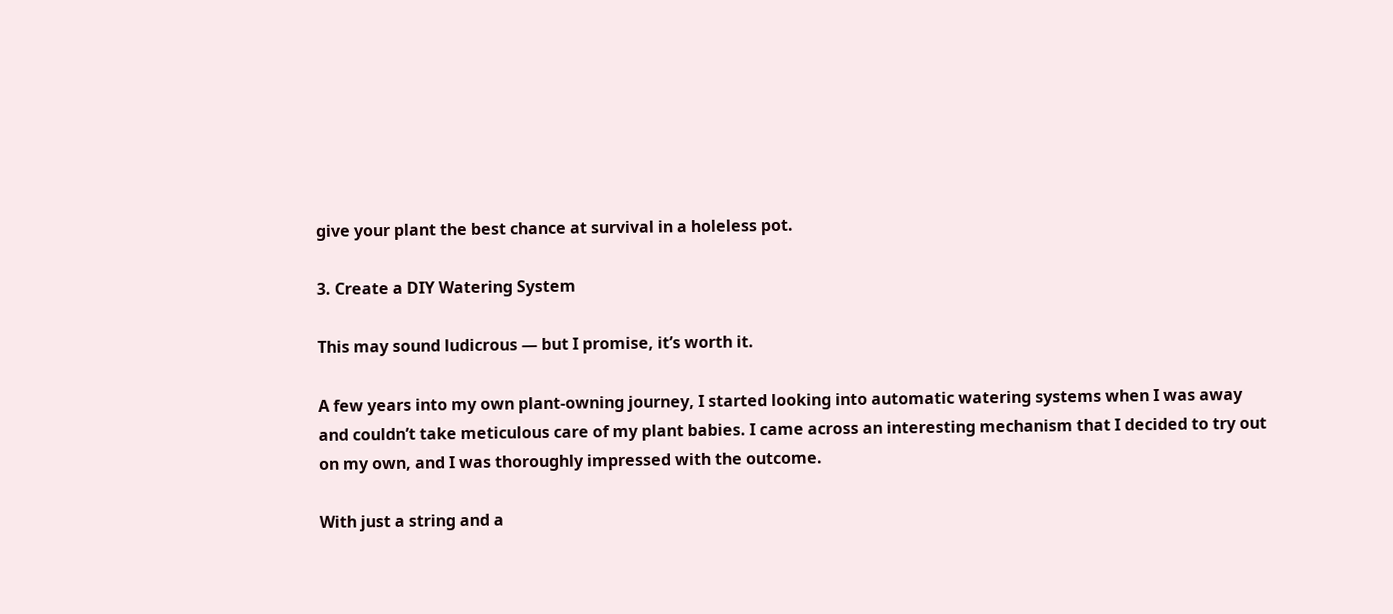give your plant the best chance at survival in a holeless pot.

3. Create a DIY Watering System

This may sound ludicrous — but I promise, it’s worth it.

A few years into my own plant-owning journey, I started looking into automatic watering systems when I was away and couldn’t take meticulous care of my plant babies. I came across an interesting mechanism that I decided to try out on my own, and I was thoroughly impressed with the outcome.

With just a string and a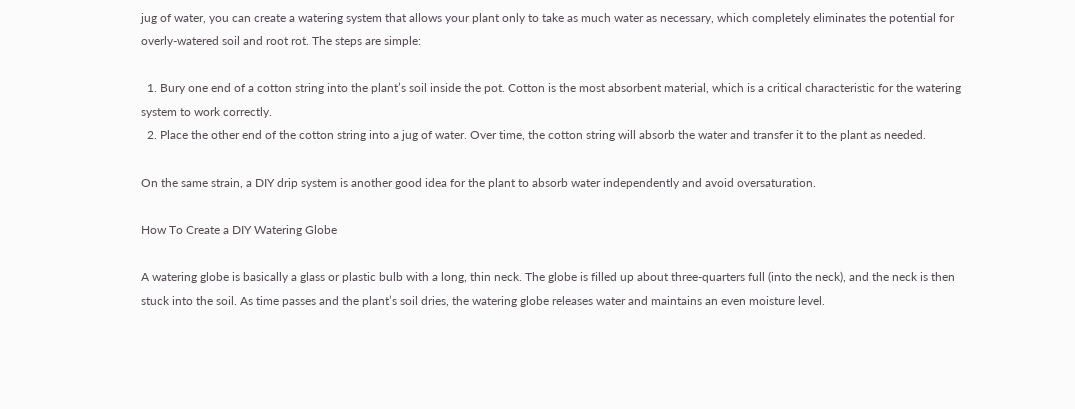jug of water, you can create a watering system that allows your plant only to take as much water as necessary, which completely eliminates the potential for overly-watered soil and root rot. The steps are simple:

  1. Bury one end of a cotton string into the plant’s soil inside the pot. Cotton is the most absorbent material, which is a critical characteristic for the watering system to work correctly.
  2. Place the other end of the cotton string into a jug of water. Over time, the cotton string will absorb the water and transfer it to the plant as needed.

On the same strain, a DIY drip system is another good idea for the plant to absorb water independently and avoid oversaturation.

How To Create a DIY Watering Globe

A watering globe is basically a glass or plastic bulb with a long, thin neck. The globe is filled up about three-quarters full (into the neck), and the neck is then stuck into the soil. As time passes and the plant’s soil dries, the watering globe releases water and maintains an even moisture level.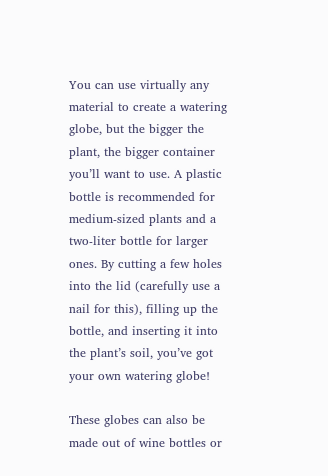You can use virtually any material to create a watering globe, but the bigger the plant, the bigger container you’ll want to use. A plastic bottle is recommended for medium-sized plants and a two-liter bottle for larger ones. By cutting a few holes into the lid (carefully use a nail for this), filling up the bottle, and inserting it into the plant’s soil, you’ve got your own watering globe!

These globes can also be made out of wine bottles or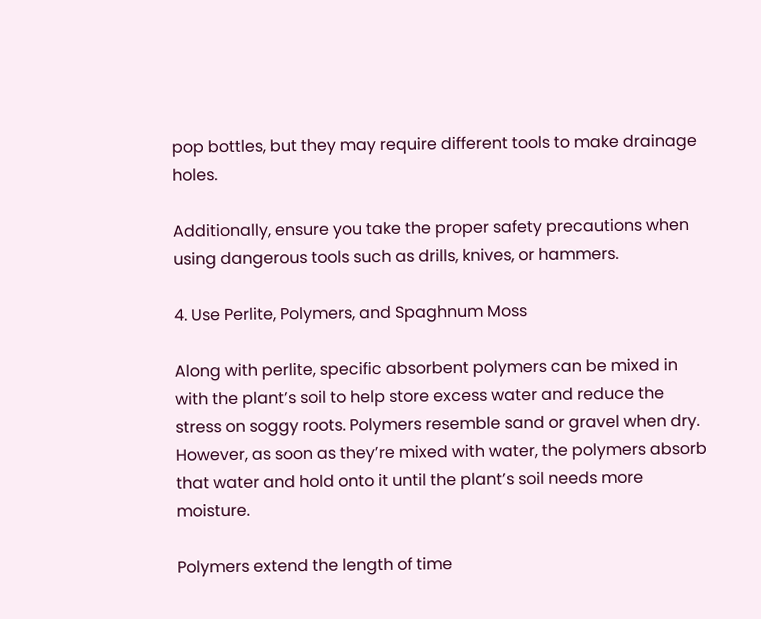pop bottles, but they may require different tools to make drainage holes.

Additionally, ensure you take the proper safety precautions when using dangerous tools such as drills, knives, or hammers.

4. Use Perlite, Polymers, and Spaghnum Moss

Along with perlite, specific absorbent polymers can be mixed in with the plant’s soil to help store excess water and reduce the stress on soggy roots. Polymers resemble sand or gravel when dry. However, as soon as they’re mixed with water, the polymers absorb that water and hold onto it until the plant’s soil needs more moisture.

Polymers extend the length of time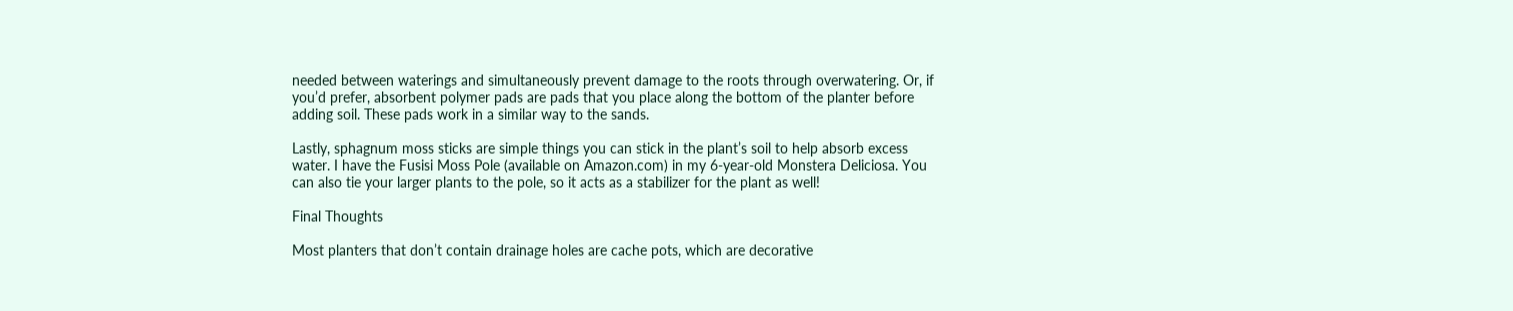needed between waterings and simultaneously prevent damage to the roots through overwatering. Or, if you’d prefer, absorbent polymer pads are pads that you place along the bottom of the planter before adding soil. These pads work in a similar way to the sands.

Lastly, sphagnum moss sticks are simple things you can stick in the plant’s soil to help absorb excess water. I have the Fusisi Moss Pole (available on Amazon.com) in my 6-year-old Monstera Deliciosa. You can also tie your larger plants to the pole, so it acts as a stabilizer for the plant as well!

Final Thoughts

Most planters that don’t contain drainage holes are cache pots, which are decorative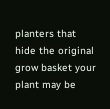planters that hide the original grow basket your plant may be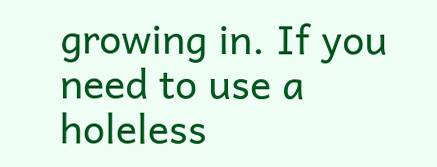growing in. If you need to use a holeless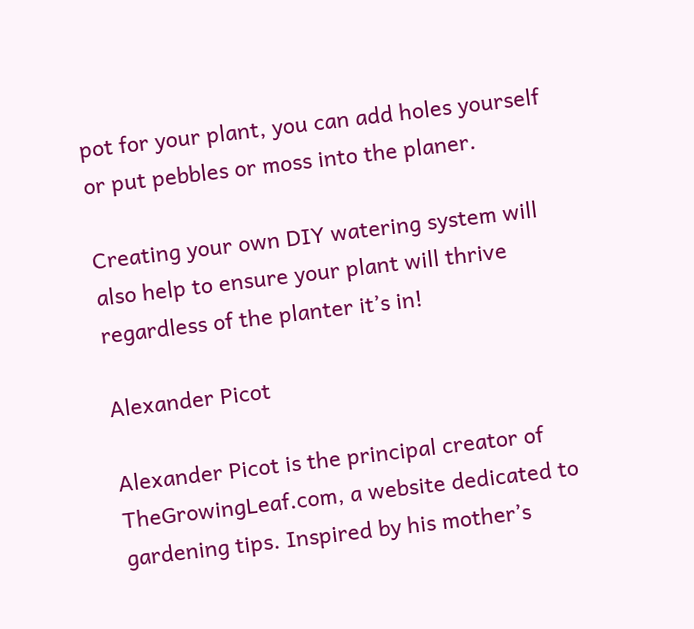pot for your plant, you can add holes yourself or put pebbles or moss into the planer.

Creating your own DIY watering system will also help to ensure your plant will thrive regardless of the planter it’s in!

Alexander Picot

Alexander Picot is the principal creator of TheGrowingLeaf.com, a website dedicated to gardening tips. Inspired by his mother’s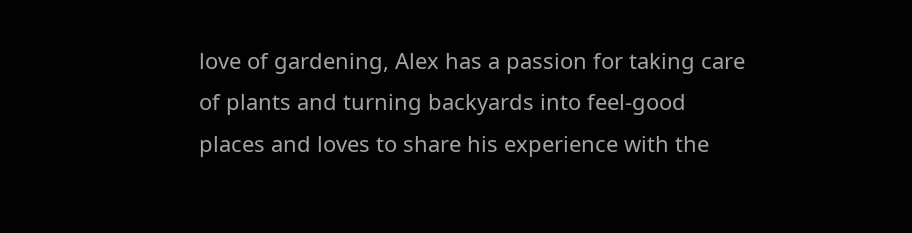love of gardening, Alex has a passion for taking care of plants and turning backyards into feel-good places and loves to share his experience with the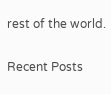rest of the world.

Recent Posts